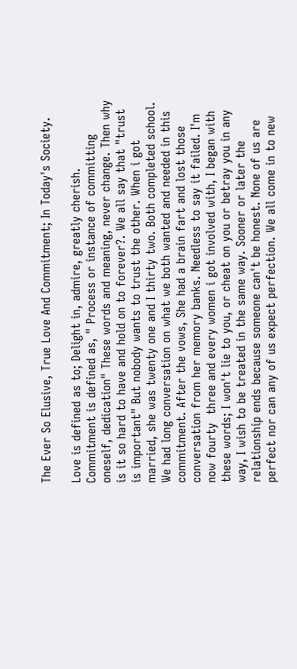The Ever So Elusive, True Love And Commitment; In Today's Society.

Love is defined as to; Delight in, admire, greatly cherish. Commitment is defined as, " Process or instance of committing oneself, dedication" These words and meaning, never change. Then why is it so hard to have and hold on to forever?. We all say that "trust is important" But nobody wants to trust the other. When i got married, she was twenty one and I thirty two. Both completed school. We had long conversation on what we both wanted and needed in this commitment. After the vows, She had a brain fart and lost those conversation from her memory banks. Needless to say it failed. I'm now fourty  three and every women i got involved with, I began with these words; I won't lie to you, or cheat on you or betray you in any way, I wish to be treated in the same way. Sooner or later the relationship ends because someone can't be honest. None of us are perfect nor can any of us expect perfection. We all come in to new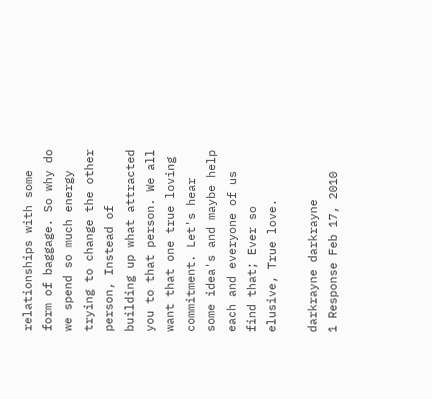relationships with some form of baggage. So why do we spend so much energy trying to change the other person, Instead of building up what attracted you to that person. We all want that one true loving commitment. Let's hear some idea's and maybe help each and everyone of us find that; Ever so elusive, True love.

darkrayne darkrayne
1 Response Feb 17, 2010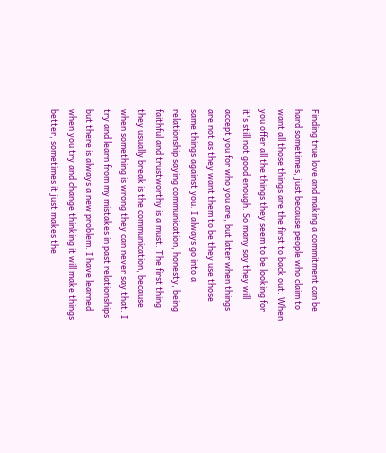Finding true love and making a commitment can be hard sometimes, just because people who claim to want all those things are the first to back out. When you offer all the things they seem to be looking for it's still not good enough. So many say they will accept you for who you are, but later when things are not as they want them to be they use those same things against you. I always go into a relationship saying communication, honesty, being faithful and trustworthy is a must. The first thing they usually break is the communication, because when something is wrong they can never say that. I try and learn from my mistakes in past relationships but there is always a new problem. I have learned when you try and change thinking it will make things better, sometimes it just makes the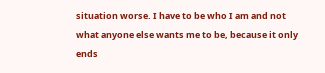situation worse. I have to be who I am and not what anyone else wants me to be, because it only ends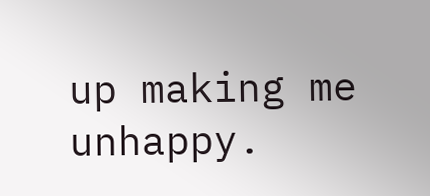up making me unhappy.